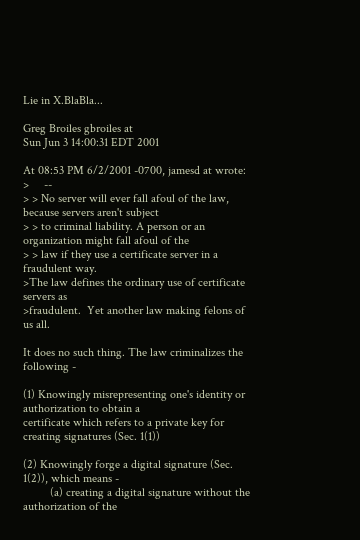Lie in X.BlaBla...

Greg Broiles gbroiles at
Sun Jun 3 14:00:31 EDT 2001

At 08:53 PM 6/2/2001 -0700, jamesd at wrote:
>     --
> > No server will ever fall afoul of the law, because servers aren't subject
> > to criminal liability. A person or an organization might fall afoul of the
> > law if they use a certificate server in a fraudulent way.
>The law defines the ordinary use of certificate servers as
>fraudulent.  Yet another law making felons of us all.

It does no such thing. The law criminalizes the following -

(1) Knowingly misrepresenting one's identity or authorization to obtain a
certificate which refers to a private key for creating signatures (Sec. 1(1))

(2) Knowingly forge a digital signature (Sec. 1(2)), which means -
         (a) creating a digital signature without the authorization of the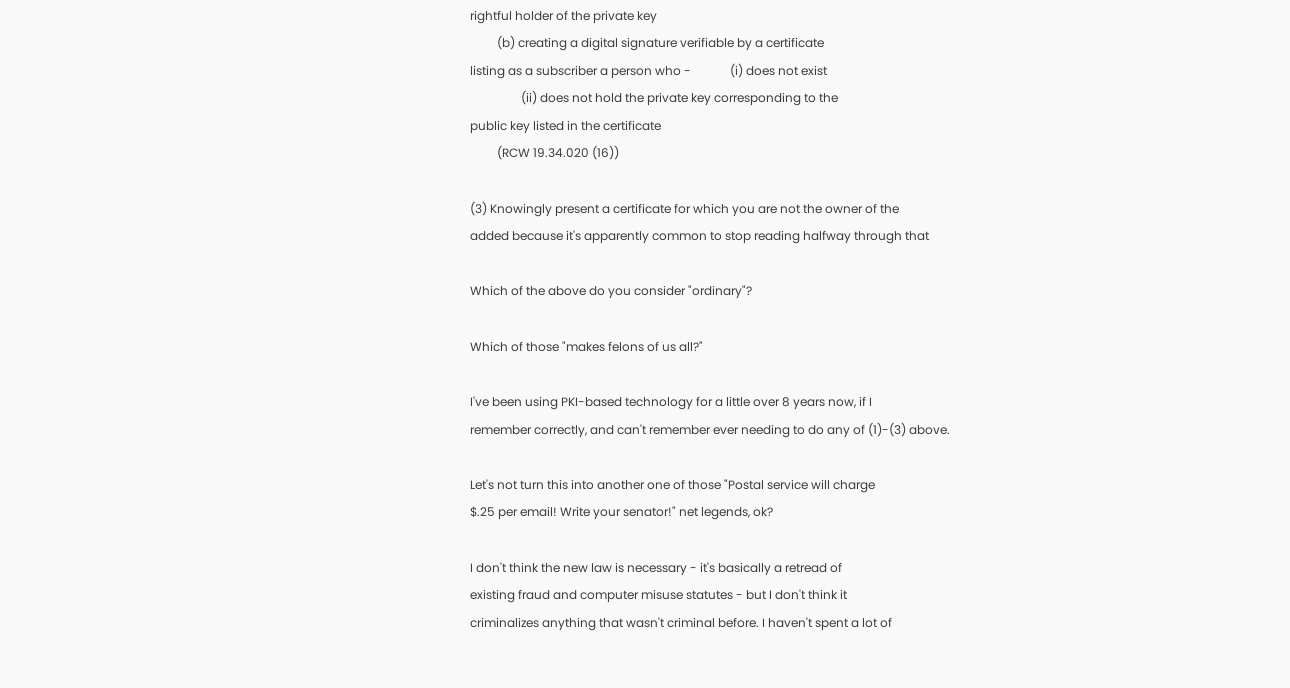rightful holder of the private key
         (b) creating a digital signature verifiable by a certificate
listing as a subscriber a person who -             (i) does not exist
                 (ii) does not hold the private key corresponding to the
public key listed in the certificate
         (RCW 19.34.020 (16))

(3) Knowingly present a certificate for which you are not the owner of the
added because it's apparently common to stop reading halfway through that

Which of the above do you consider "ordinary"?

Which of those "makes felons of us all?"

I've been using PKI-based technology for a little over 8 years now, if I
remember correctly, and can't remember ever needing to do any of (1)-(3) above.

Let's not turn this into another one of those "Postal service will charge
$.25 per email! Write your senator!" net legends, ok?

I don't think the new law is necessary - it's basically a retread of
existing fraud and computer misuse statutes - but I don't think it
criminalizes anything that wasn't criminal before. I haven't spent a lot of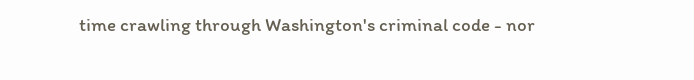time crawling through Washington's criminal code - nor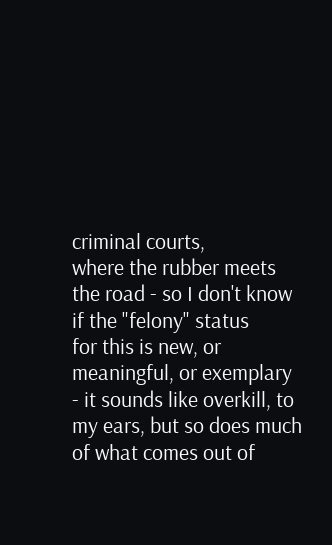criminal courts,
where the rubber meets the road - so I don't know if the "felony" status
for this is new, or meaningful, or exemplary - it sounds like overkill, to
my ears, but so does much of what comes out of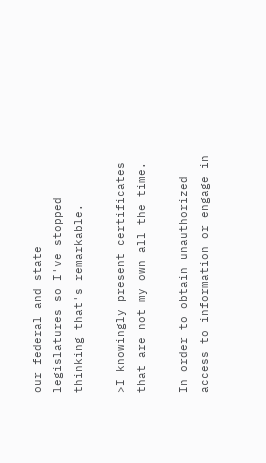our federal and state
legislatures so I've stopped thinking that's remarkable.

>I knowingly present certificates that are not my own all the time.

In order to obtain unauthorized access to information or engage in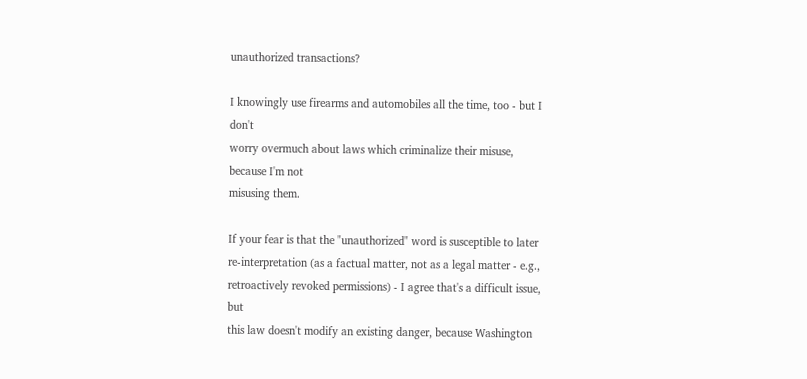unauthorized transactions?

I knowingly use firearms and automobiles all the time, too - but I don't
worry overmuch about laws which criminalize their misuse, because I'm not
misusing them.

If your fear is that the "unauthorized" word is susceptible to later
re-interpretation (as a factual matter, not as a legal matter - e.g.,
retroactively revoked permissions) - I agree that's a difficult issue, but
this law doesn't modify an existing danger, because Washington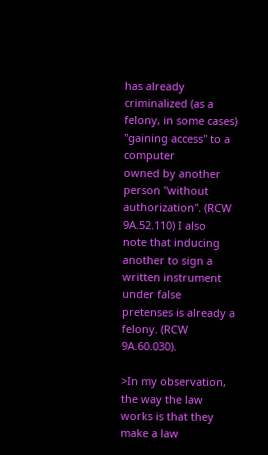has already
criminalized (as a felony, in some cases) "gaining access" to a computer
owned by another person "without authorization". (RCW 9A.52.110) I also
note that inducing another to sign a written instrument under false
pretenses is already a felony. (RCW 9A.60.030).

>In my observation, the way the law works is that they make a law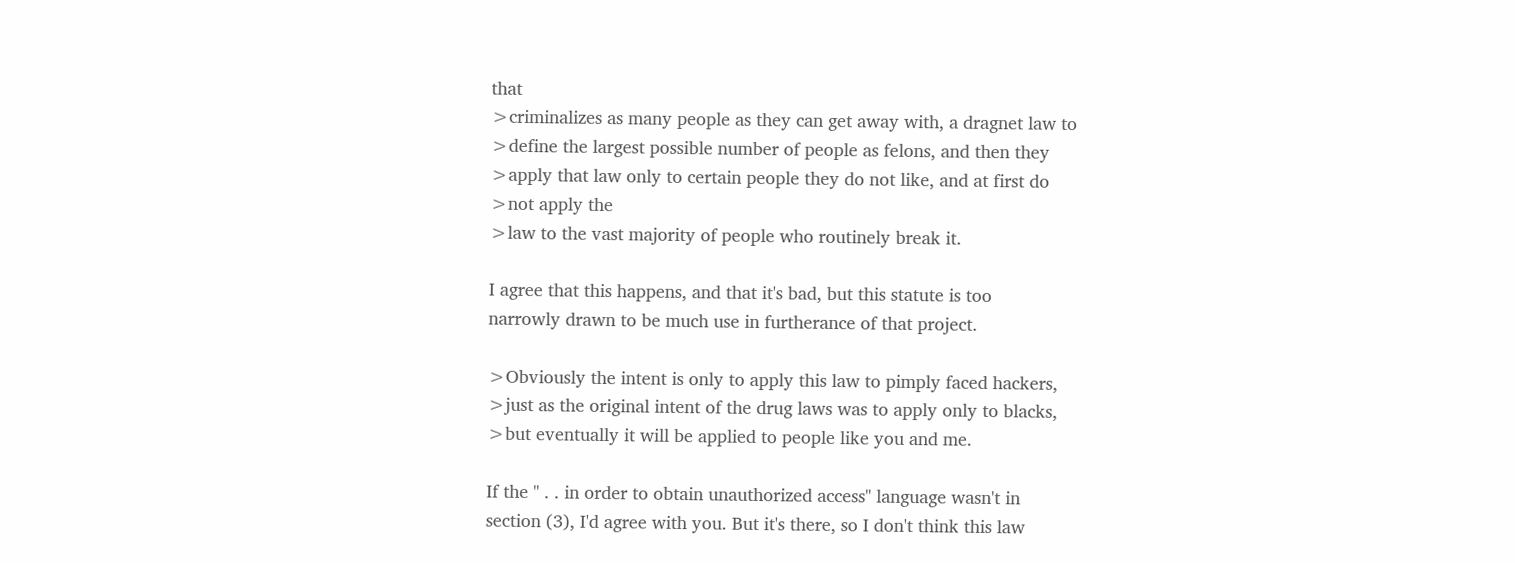that
>criminalizes as many people as they can get away with, a dragnet law to
>define the largest possible number of people as felons, and then they
>apply that law only to certain people they do not like, and at first do
>not apply the
>law to the vast majority of people who routinely break it.

I agree that this happens, and that it's bad, but this statute is too
narrowly drawn to be much use in furtherance of that project.

>Obviously the intent is only to apply this law to pimply faced hackers,
>just as the original intent of the drug laws was to apply only to blacks,
>but eventually it will be applied to people like you and me.

If the " . . in order to obtain unauthorized access" language wasn't in
section (3), I'd agree with you. But it's there, so I don't think this law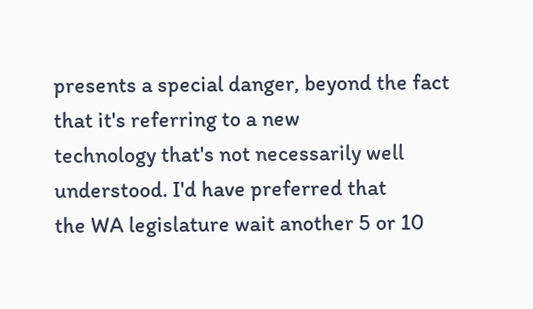presents a special danger, beyond the fact that it's referring to a new
technology that's not necessarily well understood. I'd have preferred that
the WA legislature wait another 5 or 10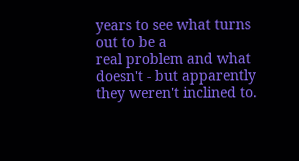years to see what turns out to be a
real problem and what doesn't - but apparently they weren't inclined to.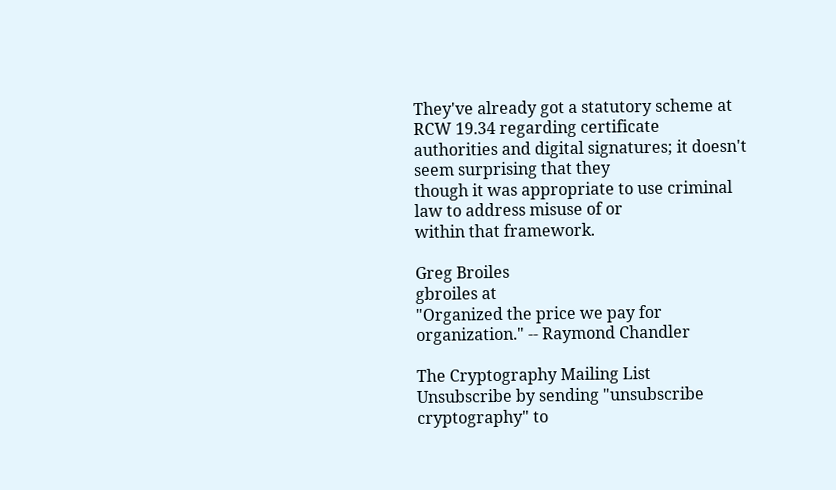They've already got a statutory scheme at RCW 19.34 regarding certificate
authorities and digital signatures; it doesn't seem surprising that they
though it was appropriate to use criminal law to address misuse of or
within that framework.

Greg Broiles
gbroiles at
"Organized the price we pay for organization." -- Raymond Chandler

The Cryptography Mailing List
Unsubscribe by sending "unsubscribe cryptography" to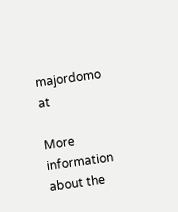majordomo at

More information about the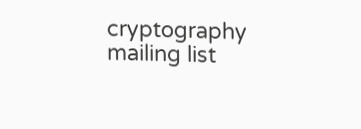cryptography mailing list